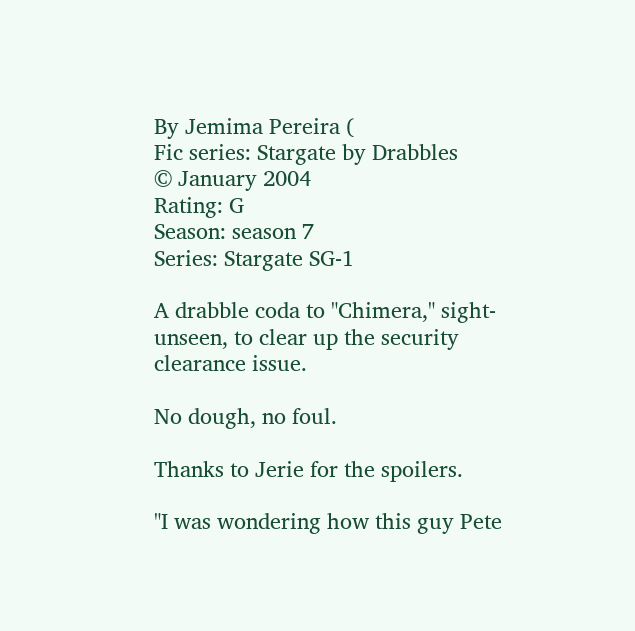By Jemima Pereira (
Fic series: Stargate by Drabbles
© January 2004
Rating: G
Season: season 7
Series: Stargate SG-1

A drabble coda to "Chimera," sight-unseen, to clear up the security clearance issue.

No dough, no foul.

Thanks to Jerie for the spoilers.

"I was wondering how this guy Pete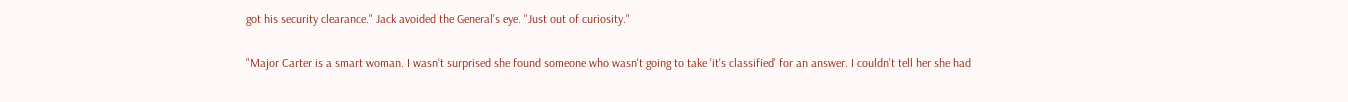got his security clearance." Jack avoided the General's eye. "Just out of curiosity."

"Major Carter is a smart woman. I wasn't surprised she found someone who wasn't going to take 'it's classified' for an answer. I couldn't tell her she had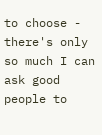to choose - there's only so much I can ask good people to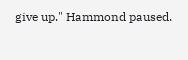give up." Hammond paused.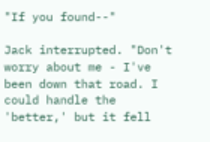"If you found--"

Jack interrupted. "Don't worry about me - I've been down that road. I could handle the 'better,' but it fell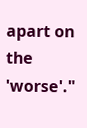apart on the 'worse'."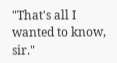"That's all I wanted to know, sir."